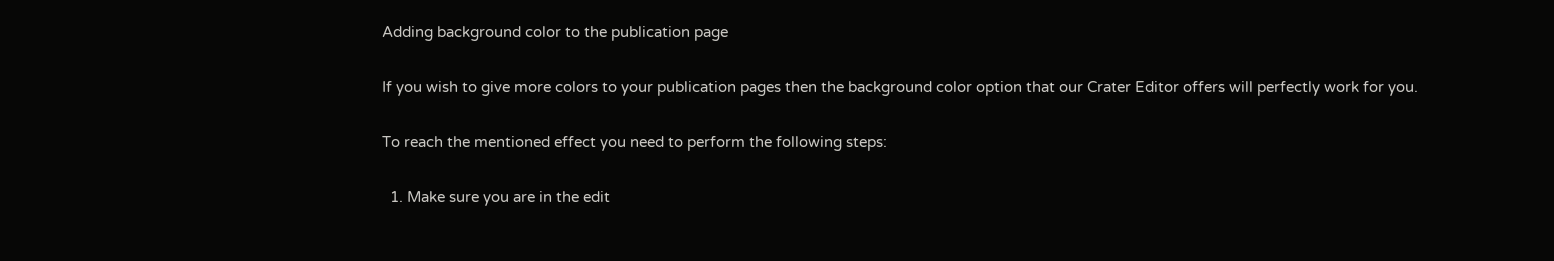Adding background color to the publication page

If you wish to give more colors to your publication pages then the background color option that our Crater Editor offers will perfectly work for you.

To reach the mentioned effect you need to perform the following steps:

  1. Make sure you are in the edit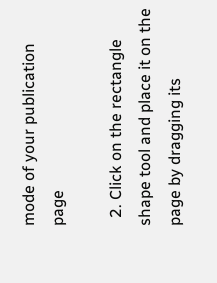mode of your publication page

  2. Click on the rectangle shape tool and place it on the page by dragging its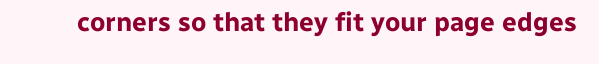corners so that they fit your page edges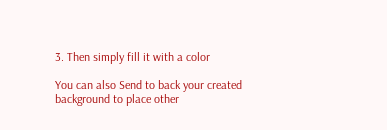3. Then simply fill it with a color

You can also Send to back your created background to place other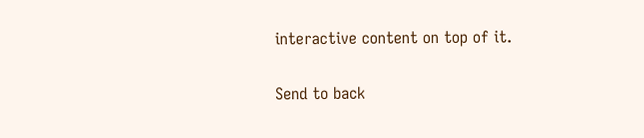interactive content on top of it.

Send to back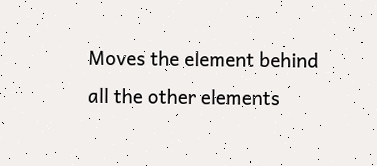Moves the element behind all the other elements